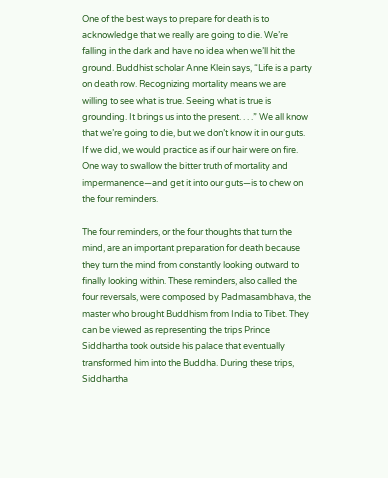One of the best ways to prepare for death is to acknowledge that we really are going to die. We’re falling in the dark and have no idea when we’ll hit the ground. Buddhist scholar Anne Klein says, “Life is a party on death row. Recognizing mortality means we are willing to see what is true. Seeing what is true is grounding. It brings us into the present. . . .” We all know that we’re going to die, but we don’t know it in our guts. If we did, we would practice as if our hair were on fire. One way to swallow the bitter truth of mortality and impermanence—and get it into our guts—is to chew on the four reminders.

The four reminders, or the four thoughts that turn the mind, are an important preparation for death because they turn the mind from constantly looking outward to finally looking within. These reminders, also called the four reversals, were composed by Padmasambhava, the master who brought Buddhism from India to Tibet. They can be viewed as representing the trips Prince Siddhartha took outside his palace that eventually transformed him into the Buddha. During these trips, Siddhartha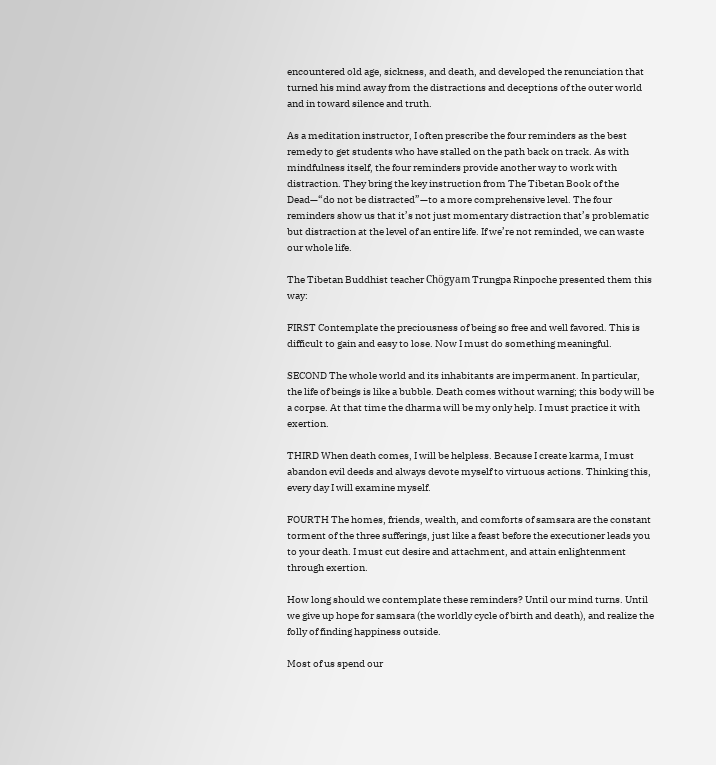encountered old age, sickness, and death, and developed the renunciation that turned his mind away from the distractions and deceptions of the outer world and in toward silence and truth.

As a meditation instructor, I often prescribe the four reminders as the best remedy to get students who have stalled on the path back on track. As with mindfulness itself, the four reminders provide another way to work with distraction. They bring the key instruction from The Tibetan Book of the Dead—“do not be distracted”—to a more comprehensive level. The four reminders show us that it’s not just momentary distraction that’s problematic but distraction at the level of an entire life. If we’re not reminded, we can waste our whole life.

The Tibetan Buddhist teacher Chögyam Trungpa Rinpoche presented them this way:

FIRST Contemplate the preciousness of being so free and well favored. This is difficult to gain and easy to lose. Now I must do something meaningful.

SECOND The whole world and its inhabitants are impermanent. In particular, the life of beings is like a bubble. Death comes without warning; this body will be a corpse. At that time the dharma will be my only help. I must practice it with exertion.

THIRD When death comes, I will be helpless. Because I create karma, I must abandon evil deeds and always devote myself to virtuous actions. Thinking this, every day I will examine myself.

FOURTH The homes, friends, wealth, and comforts of samsara are the constant torment of the three sufferings, just like a feast before the executioner leads you to your death. I must cut desire and attachment, and attain enlightenment through exertion.

How long should we contemplate these reminders? Until our mind turns. Until we give up hope for samsara (the worldly cycle of birth and death), and realize the folly of finding happiness outside.

Most of us spend our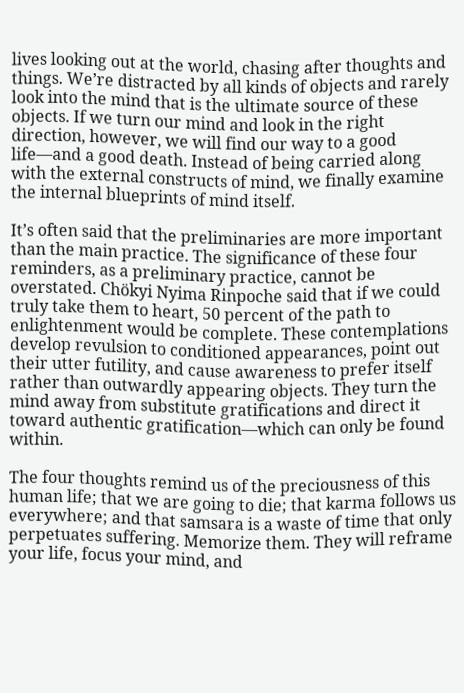lives looking out at the world, chasing after thoughts and things. We’re distracted by all kinds of objects and rarely look into the mind that is the ultimate source of these objects. If we turn our mind and look in the right direction, however, we will find our way to a good life—and a good death. Instead of being carried along with the external constructs of mind, we finally examine the internal blueprints of mind itself.

It’s often said that the preliminaries are more important than the main practice. The significance of these four reminders, as a preliminary practice, cannot be overstated. Chökyi Nyima Rinpoche said that if we could truly take them to heart, 50 percent of the path to enlightenment would be complete. These contemplations develop revulsion to conditioned appearances, point out their utter futility, and cause awareness to prefer itself rather than outwardly appearing objects. They turn the mind away from substitute gratifications and direct it toward authentic gratification—which can only be found within.

The four thoughts remind us of the preciousness of this human life; that we are going to die; that karma follows us everywhere; and that samsara is a waste of time that only perpetuates suffering. Memorize them. They will reframe your life, focus your mind, and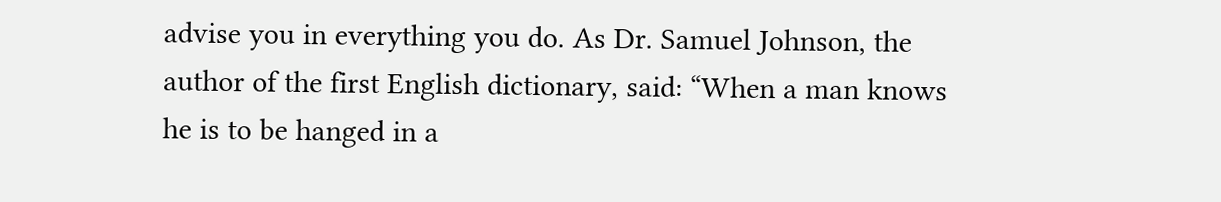advise you in everything you do. As Dr. Samuel Johnson, the author of the first English dictionary, said: “When a man knows he is to be hanged in a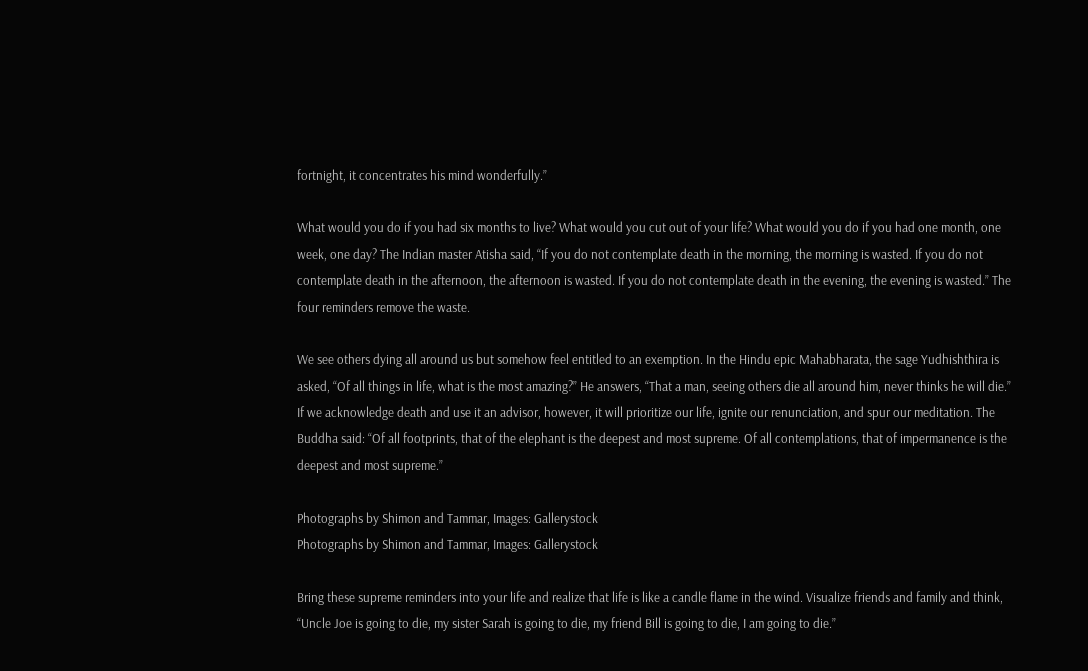fortnight, it concentrates his mind wonderfully.”

What would you do if you had six months to live? What would you cut out of your life? What would you do if you had one month, one week, one day? The Indian master Atisha said, “If you do not contemplate death in the morning, the morning is wasted. If you do not contemplate death in the afternoon, the afternoon is wasted. If you do not contemplate death in the evening, the evening is wasted.” The four reminders remove the waste.

We see others dying all around us but somehow feel entitled to an exemption. In the Hindu epic Mahabharata, the sage Yudhishthira is asked, “Of all things in life, what is the most amazing?” He answers, “That a man, seeing others die all around him, never thinks he will die.” If we acknowledge death and use it an advisor, however, it will prioritize our life, ignite our renunciation, and spur our meditation. The Buddha said: “Of all footprints, that of the elephant is the deepest and most supreme. Of all contemplations, that of impermanence is the deepest and most supreme.”

Photographs by Shimon and Tammar, Images: Gallerystock
Photographs by Shimon and Tammar, Images: Gallerystock

Bring these supreme reminders into your life and realize that life is like a candle flame in the wind. Visualize friends and family and think, “Uncle Joe is going to die, my sister Sarah is going to die, my friend Bill is going to die, I am going to die.”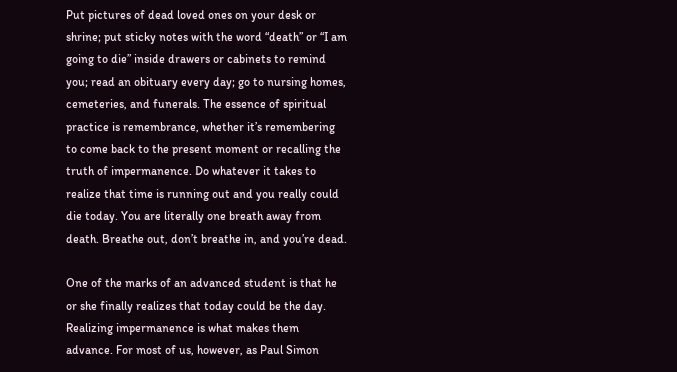Put pictures of dead loved ones on your desk or shrine; put sticky notes with the word “death” or “I am going to die” inside drawers or cabinets to remind you; read an obituary every day; go to nursing homes, cemeteries, and funerals. The essence of spiritual practice is remembrance, whether it’s remembering to come back to the present moment or recalling the truth of impermanence. Do whatever it takes to realize that time is running out and you really could die today. You are literally one breath away from death. Breathe out, don’t breathe in, and you’re dead.

One of the marks of an advanced student is that he or she finally realizes that today could be the day. Realizing impermanence is what makes them advance. For most of us, however, as Paul Simon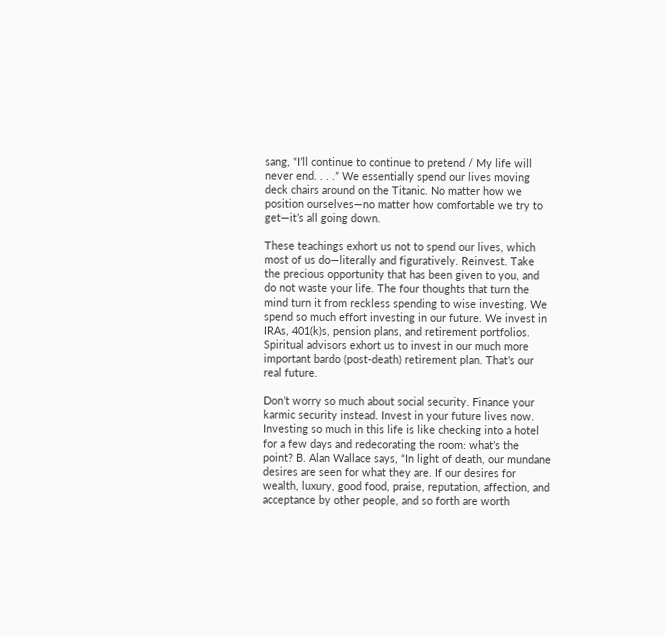sang, “I’ll continue to continue to pretend / My life will never end. . . .” We essentially spend our lives moving deck chairs around on the Titanic. No matter how we position ourselves—no matter how comfortable we try to get—it’s all going down.

These teachings exhort us not to spend our lives, which most of us do—literally and figuratively. Reinvest. Take the precious opportunity that has been given to you, and do not waste your life. The four thoughts that turn the mind turn it from reckless spending to wise investing. We spend so much effort investing in our future. We invest in IRAs, 401(k)s, pension plans, and retirement portfolios. Spiritual advisors exhort us to invest in our much more important bardo (post-death) retirement plan. That’s our real future.

Don’t worry so much about social security. Finance your karmic security instead. Invest in your future lives now. Investing so much in this life is like checking into a hotel for a few days and redecorating the room: what’s the point? B. Alan Wallace says, “In light of death, our mundane desires are seen for what they are. If our desires for wealth, luxury, good food, praise, reputation, affection, and acceptance by other people, and so forth are worth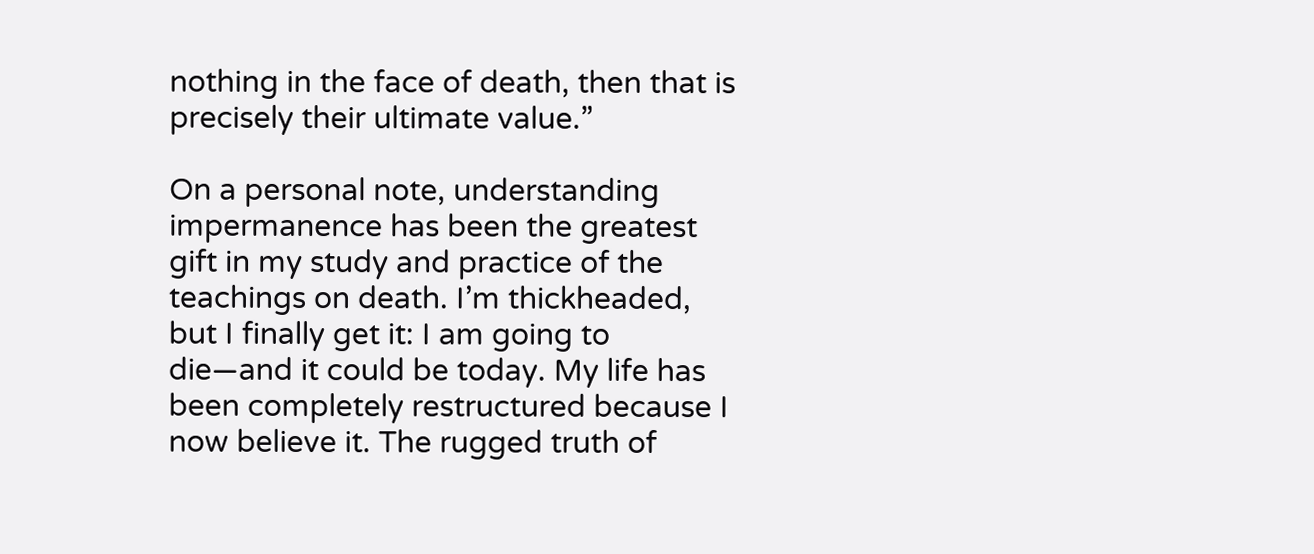nothing in the face of death, then that is precisely their ultimate value.”

On a personal note, understanding impermanence has been the greatest gift in my study and practice of the teachings on death. I’m thickheaded, but I finally get it: I am going to die—and it could be today. My life has been completely restructured because I now believe it. The rugged truth of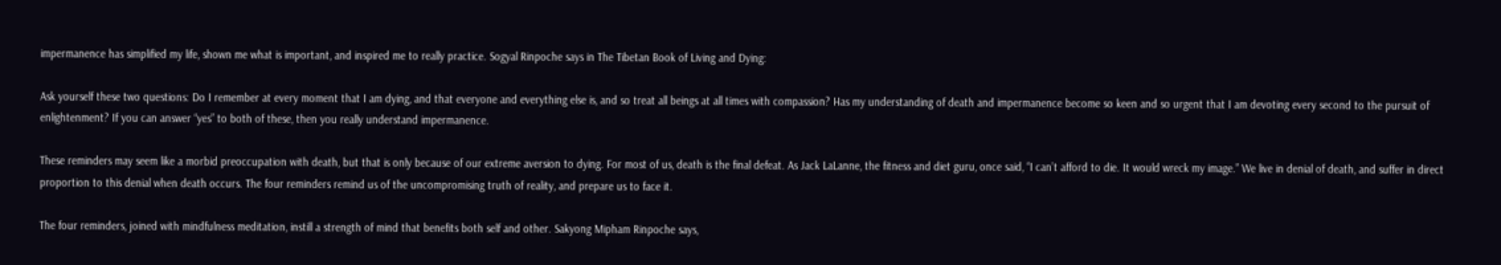impermanence has simplified my life, shown me what is important, and inspired me to really practice. Sogyal Rinpoche says in The Tibetan Book of Living and Dying:

Ask yourself these two questions: Do I remember at every moment that I am dying, and that everyone and everything else is, and so treat all beings at all times with compassion? Has my understanding of death and impermanence become so keen and so urgent that I am devoting every second to the pursuit of enlightenment? If you can answer “yes” to both of these, then you really understand impermanence.

These reminders may seem like a morbid preoccupation with death, but that is only because of our extreme aversion to dying. For most of us, death is the final defeat. As Jack LaLanne, the fitness and diet guru, once said, “I can’t afford to die. It would wreck my image.” We live in denial of death, and suffer in direct proportion to this denial when death occurs. The four reminders remind us of the uncompromising truth of reality, and prepare us to face it.

The four reminders, joined with mindfulness meditation, instill a strength of mind that benefits both self and other. Sakyong Mipham Rinpoche says,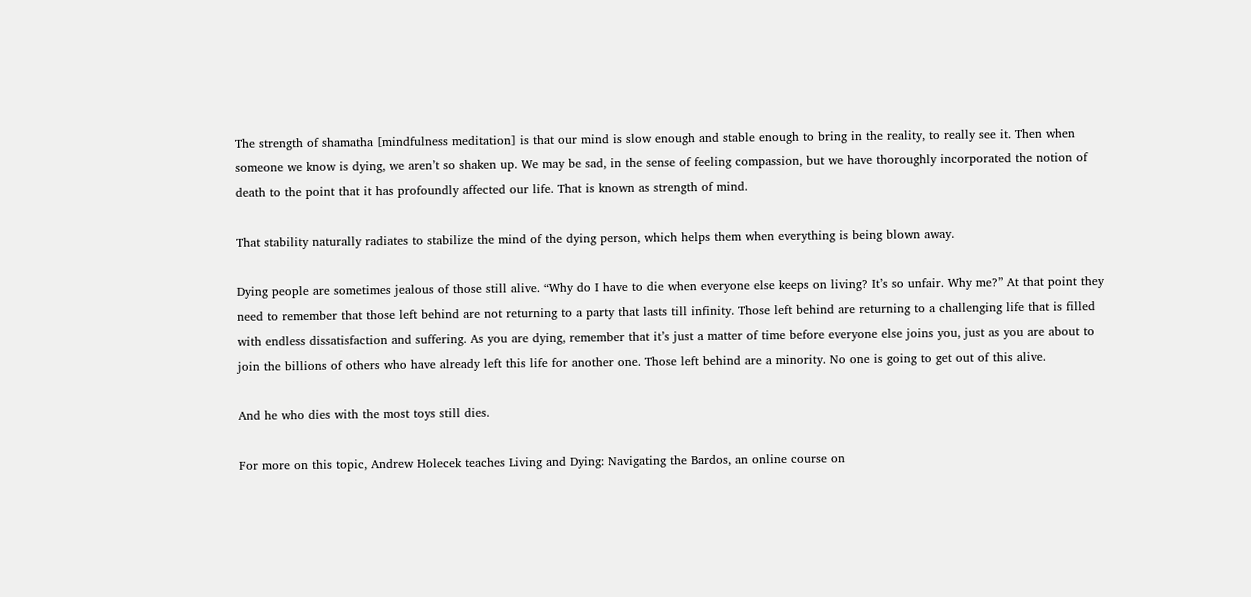The strength of shamatha [mindfulness meditation] is that our mind is slow enough and stable enough to bring in the reality, to really see it. Then when someone we know is dying, we aren’t so shaken up. We may be sad, in the sense of feeling compassion, but we have thoroughly incorporated the notion of death to the point that it has profoundly affected our life. That is known as strength of mind.

That stability naturally radiates to stabilize the mind of the dying person, which helps them when everything is being blown away.

Dying people are sometimes jealous of those still alive. “Why do I have to die when everyone else keeps on living? It’s so unfair. Why me?” At that point they need to remember that those left behind are not returning to a party that lasts till infinity. Those left behind are returning to a challenging life that is filled with endless dissatisfaction and suffering. As you are dying, remember that it’s just a matter of time before everyone else joins you, just as you are about to join the billions of others who have already left this life for another one. Those left behind are a minority. No one is going to get out of this alive.

And he who dies with the most toys still dies.

For more on this topic, Andrew Holecek teaches Living and Dying: Navigating the Bardos, an online course on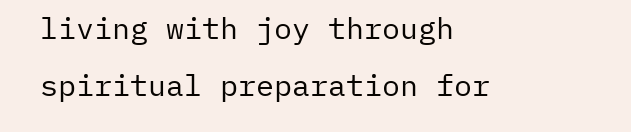living with joy through spiritual preparation for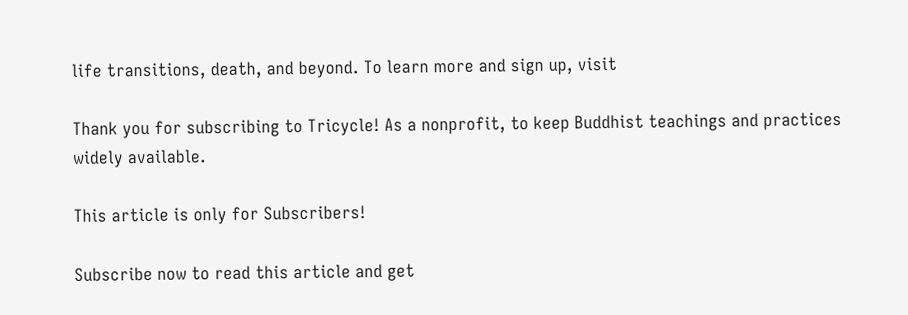life transitions, death, and beyond. To learn more and sign up, visit

Thank you for subscribing to Tricycle! As a nonprofit, to keep Buddhist teachings and practices widely available.

This article is only for Subscribers!

Subscribe now to read this article and get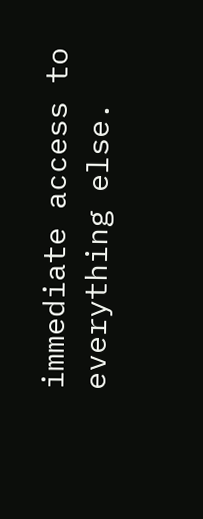immediate access to everything else.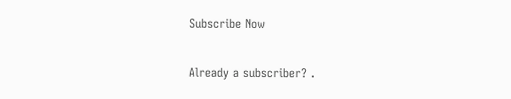Subscribe Now

Already a subscriber? .